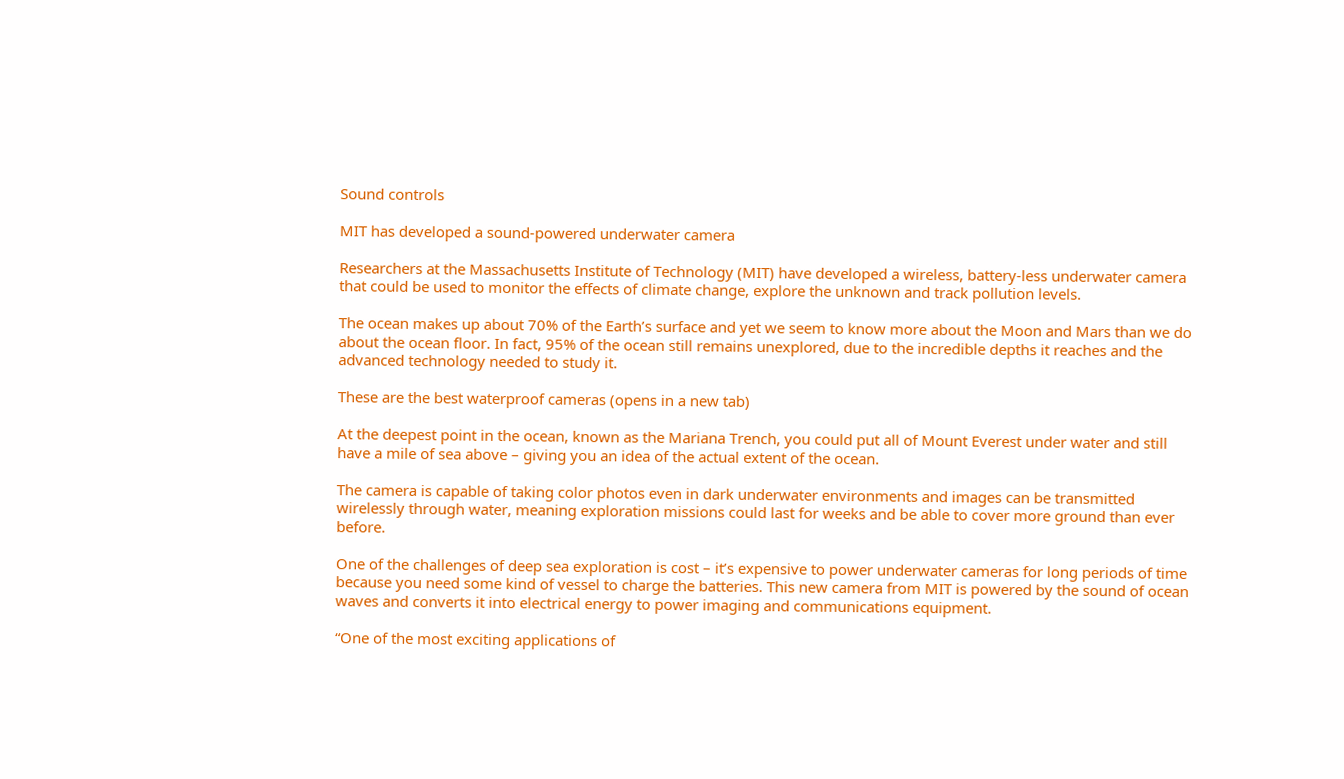Sound controls

MIT has developed a sound-powered underwater camera

Researchers at the Massachusetts Institute of Technology (MIT) have developed a wireless, battery-less underwater camera that could be used to monitor the effects of climate change, explore the unknown and track pollution levels.

The ocean makes up about 70% of the Earth’s surface and yet we seem to know more about the Moon and Mars than we do about the ocean floor. In fact, 95% of the ocean still remains unexplored, due to the incredible depths it reaches and the advanced technology needed to study it.

These are the best waterproof cameras (opens in a new tab)

At the deepest point in the ocean, known as the Mariana Trench, you could put all of Mount Everest under water and still have a mile of sea above – giving you an idea of the actual extent of the ocean.

The camera is capable of taking color photos even in dark underwater environments and images can be transmitted wirelessly through water, meaning exploration missions could last for weeks and be able to cover more ground than ever before.

One of the challenges of deep sea exploration is cost – it’s expensive to power underwater cameras for long periods of time because you need some kind of vessel to charge the batteries. This new camera from MIT is powered by the sound of ocean waves and converts it into electrical energy to power imaging and communications equipment.

“One of the most exciting applications of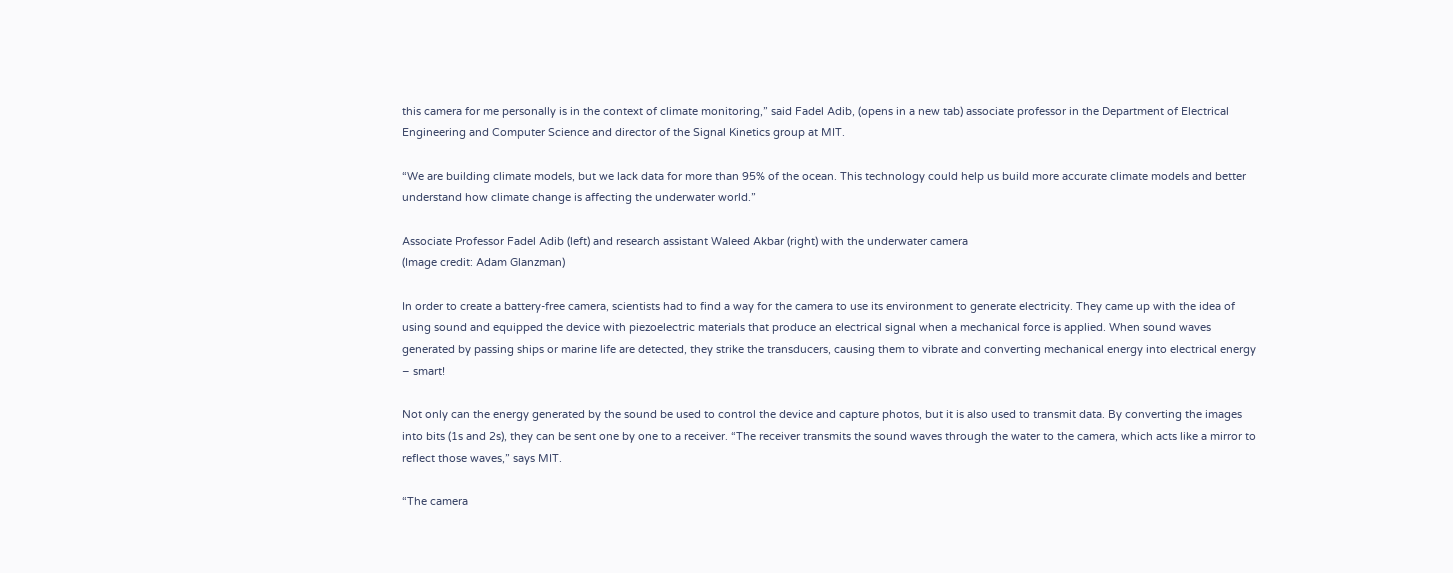this camera for me personally is in the context of climate monitoring,” said Fadel Adib, (opens in a new tab) associate professor in the Department of Electrical Engineering and Computer Science and director of the Signal Kinetics group at MIT.

“We are building climate models, but we lack data for more than 95% of the ocean. This technology could help us build more accurate climate models and better understand how climate change is affecting the underwater world.”

Associate Professor Fadel Adib (left) and research assistant Waleed Akbar (right) with the underwater camera
(Image credit: Adam Glanzman)

In order to create a battery-free camera, scientists had to find a way for the camera to use its environment to generate electricity. They came up with the idea of using sound and equipped the device with piezoelectric materials that produce an electrical signal when a mechanical force is applied. When sound waves generated by passing ships or marine life are detected, they strike the transducers, causing them to vibrate and converting mechanical energy into electrical energy – smart!

Not only can the energy generated by the sound be used to control the device and capture photos, but it is also used to transmit data. By converting the images into bits (1s and 2s), they can be sent one by one to a receiver. “The receiver transmits the sound waves through the water to the camera, which acts like a mirror to reflect those waves,” says MIT.

“The camera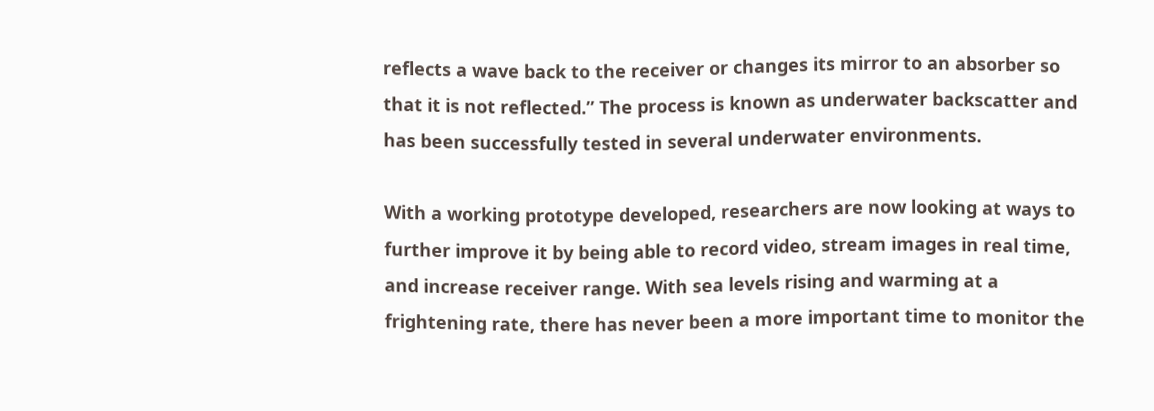reflects a wave back to the receiver or changes its mirror to an absorber so that it is not reflected.” The process is known as underwater backscatter and has been successfully tested in several underwater environments.

With a working prototype developed, researchers are now looking at ways to further improve it by being able to record video, stream images in real time, and increase receiver range. With sea levels rising and warming at a frightening rate, there has never been a more important time to monitor the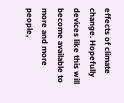effects of climate change. Hopefully devices like this will become available to more and more people,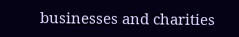businesses and charities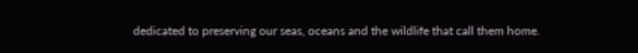dedicated to preserving our seas, oceans and the wildlife that call them home.